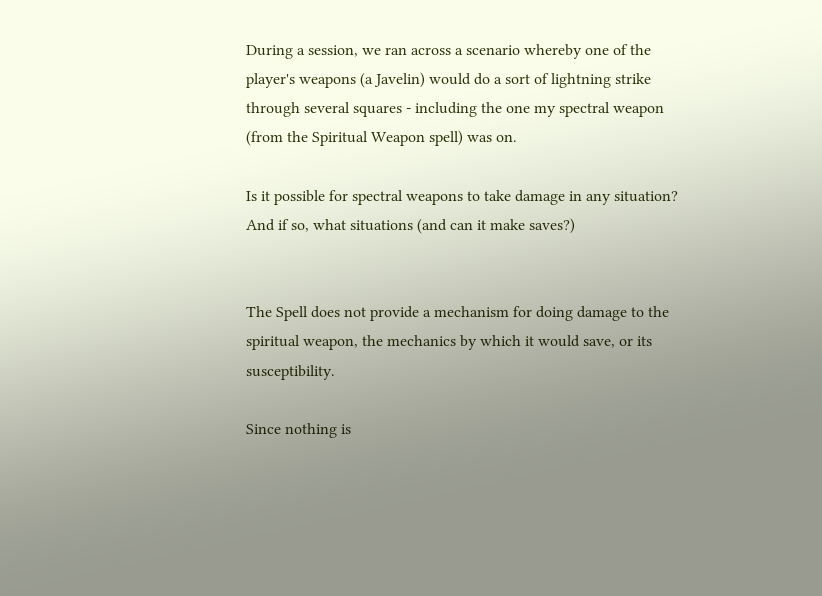During a session, we ran across a scenario whereby one of the player's weapons (a Javelin) would do a sort of lightning strike through several squares - including the one my spectral weapon (from the Spiritual Weapon spell) was on.

Is it possible for spectral weapons to take damage in any situation? And if so, what situations (and can it make saves?)


The Spell does not provide a mechanism for doing damage to the spiritual weapon, the mechanics by which it would save, or its susceptibility.

Since nothing is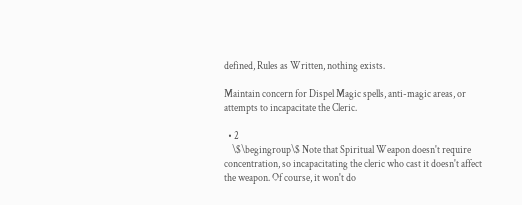defined, Rules as Written, nothing exists.

Maintain concern for Dispel Magic spells, anti-magic areas, or attempts to incapacitate the Cleric.

  • 2
    \$\begingroup\$ Note that Spiritual Weapon doesn't require concentration, so incapacitating the cleric who cast it doesn't affect the weapon. Of course, it won't do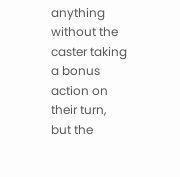anything without the caster taking a bonus action on their turn, but the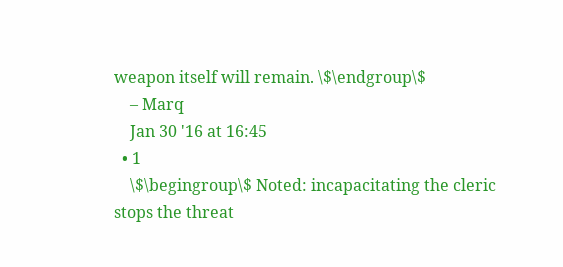weapon itself will remain. \$\endgroup\$
    – Marq
    Jan 30 '16 at 16:45
  • 1
    \$\begingroup\$ Noted: incapacitating the cleric stops the threat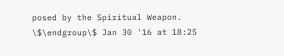posed by the Spiritual Weapon. \$\endgroup\$ Jan 30 '16 at 18:25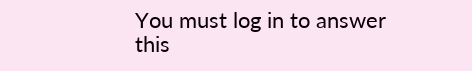You must log in to answer this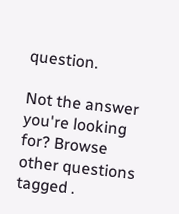question.

Not the answer you're looking for? Browse other questions tagged .